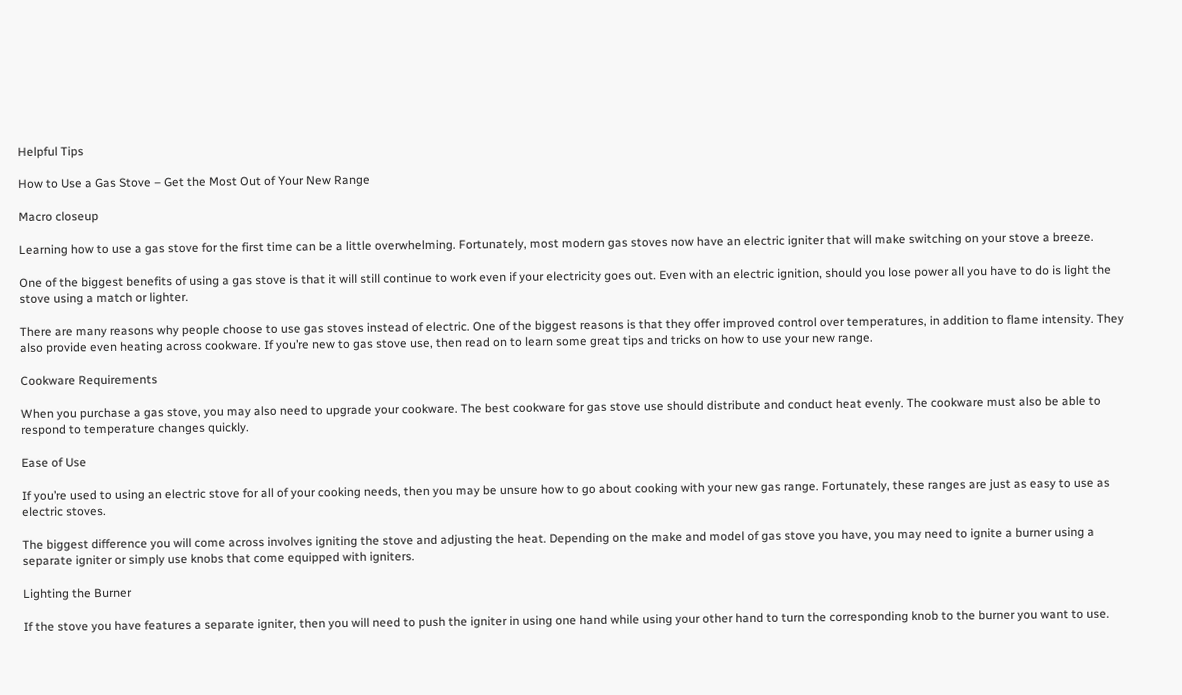Helpful Tips

How to Use a Gas Stove – Get the Most Out of Your New Range

Macro closeup

Learning how to use a gas stove for the first time can be a little overwhelming. Fortunately, most modern gas stoves now have an electric igniter that will make switching on your stove a breeze.

One of the biggest benefits of using a gas stove is that it will still continue to work even if your electricity goes out. Even with an electric ignition, should you lose power all you have to do is light the stove using a match or lighter.

There are many reasons why people choose to use gas stoves instead of electric. One of the biggest reasons is that they offer improved control over temperatures, in addition to flame intensity. They also provide even heating across cookware. If you’re new to gas stove use, then read on to learn some great tips and tricks on how to use your new range.

Cookware Requirements

When you purchase a gas stove, you may also need to upgrade your cookware. The best cookware for gas stove use should distribute and conduct heat evenly. The cookware must also be able to respond to temperature changes quickly.

Ease of Use

If you’re used to using an electric stove for all of your cooking needs, then you may be unsure how to go about cooking with your new gas range. Fortunately, these ranges are just as easy to use as electric stoves.

The biggest difference you will come across involves igniting the stove and adjusting the heat. Depending on the make and model of gas stove you have, you may need to ignite a burner using a separate igniter or simply use knobs that come equipped with igniters.

Lighting the Burner

If the stove you have features a separate igniter, then you will need to push the igniter in using one hand while using your other hand to turn the corresponding knob to the burner you want to use.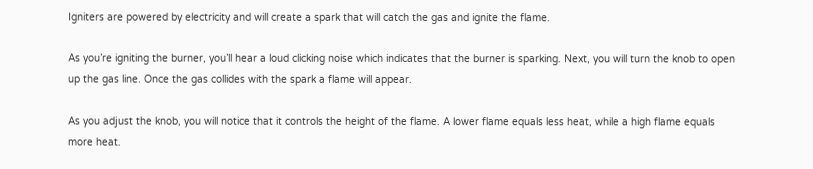Igniters are powered by electricity and will create a spark that will catch the gas and ignite the flame.

As you’re igniting the burner, you’ll hear a loud clicking noise which indicates that the burner is sparking. Next, you will turn the knob to open up the gas line. Once the gas collides with the spark a flame will appear.

As you adjust the knob, you will notice that it controls the height of the flame. A lower flame equals less heat, while a high flame equals more heat.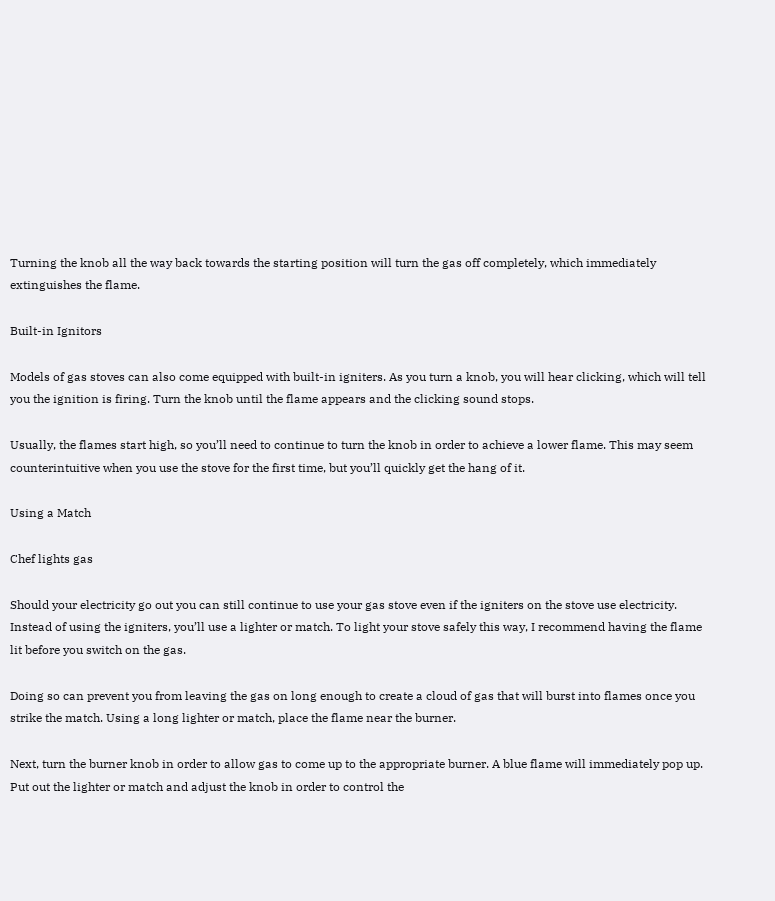Turning the knob all the way back towards the starting position will turn the gas off completely, which immediately extinguishes the flame.

Built-in Ignitors

Models of gas stoves can also come equipped with built-in igniters. As you turn a knob, you will hear clicking, which will tell you the ignition is firing. Turn the knob until the flame appears and the clicking sound stops.

Usually, the flames start high, so you’ll need to continue to turn the knob in order to achieve a lower flame. This may seem counterintuitive when you use the stove for the first time, but you’ll quickly get the hang of it.

Using a Match

Chef lights gas

Should your electricity go out you can still continue to use your gas stove even if the igniters on the stove use electricity. Instead of using the igniters, you’ll use a lighter or match. To light your stove safely this way, I recommend having the flame lit before you switch on the gas.

Doing so can prevent you from leaving the gas on long enough to create a cloud of gas that will burst into flames once you strike the match. Using a long lighter or match, place the flame near the burner.

Next, turn the burner knob in order to allow gas to come up to the appropriate burner. A blue flame will immediately pop up. Put out the lighter or match and adjust the knob in order to control the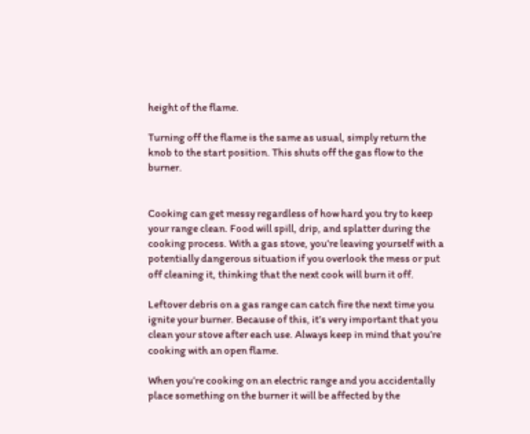height of the flame.

Turning off the flame is the same as usual, simply return the knob to the start position. This shuts off the gas flow to the burner.


Cooking can get messy regardless of how hard you try to keep your range clean. Food will spill, drip, and splatter during the cooking process. With a gas stove, you’re leaving yourself with a potentially dangerous situation if you overlook the mess or put off cleaning it, thinking that the next cook will burn it off.

Leftover debris on a gas range can catch fire the next time you ignite your burner. Because of this, it’s very important that you clean your stove after each use. Always keep in mind that you’re cooking with an open flame.

When you’re cooking on an electric range and you accidentally place something on the burner it will be affected by the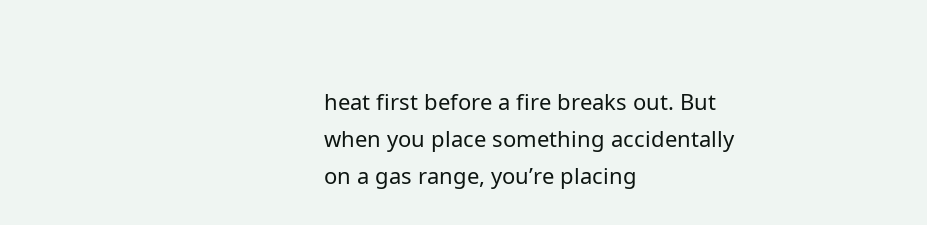heat first before a fire breaks out. But when you place something accidentally on a gas range, you’re placing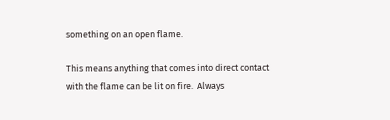something on an open flame.

This means anything that comes into direct contact with the flame can be lit on fire.  Always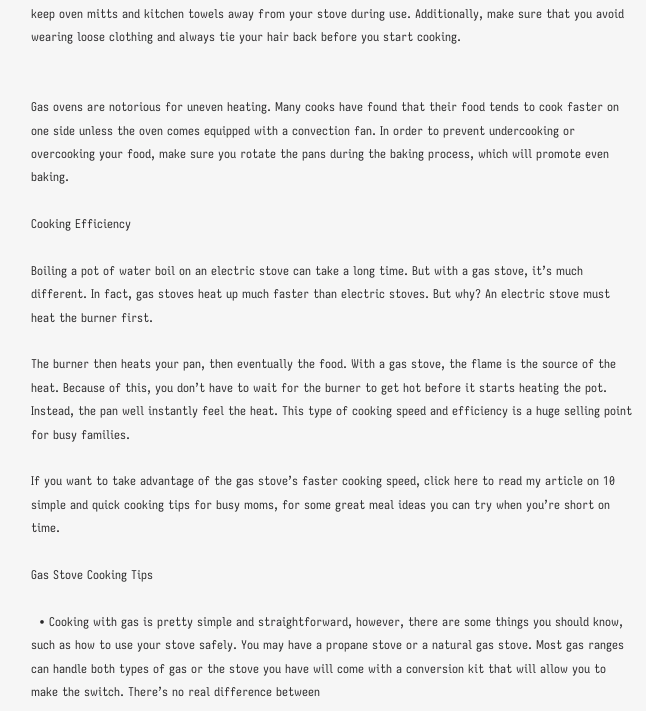keep oven mitts and kitchen towels away from your stove during use. Additionally, make sure that you avoid wearing loose clothing and always tie your hair back before you start cooking.


Gas ovens are notorious for uneven heating. Many cooks have found that their food tends to cook faster on one side unless the oven comes equipped with a convection fan. In order to prevent undercooking or overcooking your food, make sure you rotate the pans during the baking process, which will promote even baking.

Cooking Efficiency

Boiling a pot of water boil on an electric stove can take a long time. But with a gas stove, it’s much different. In fact, gas stoves heat up much faster than electric stoves. But why? An electric stove must heat the burner first.

The burner then heats your pan, then eventually the food. With a gas stove, the flame is the source of the heat. Because of this, you don’t have to wait for the burner to get hot before it starts heating the pot. Instead, the pan well instantly feel the heat. This type of cooking speed and efficiency is a huge selling point for busy families.

If you want to take advantage of the gas stove’s faster cooking speed, click here to read my article on 10 simple and quick cooking tips for busy moms, for some great meal ideas you can try when you’re short on time.

Gas Stove Cooking Tips

  • Cooking with gas is pretty simple and straightforward, however, there are some things you should know, such as how to use your stove safely. You may have a propane stove or a natural gas stove. Most gas ranges can handle both types of gas or the stove you have will come with a conversion kit that will allow you to make the switch. There’s no real difference between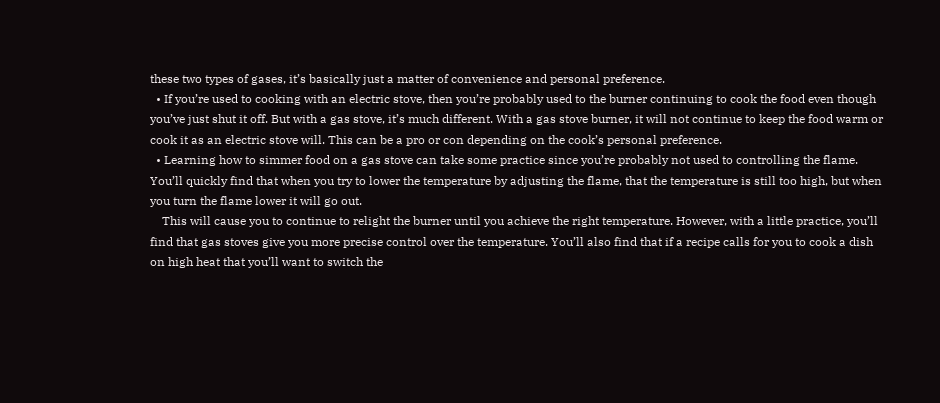these two types of gases, it’s basically just a matter of convenience and personal preference.
  • If you’re used to cooking with an electric stove, then you’re probably used to the burner continuing to cook the food even though you’ve just shut it off. But with a gas stove, it’s much different. With a gas stove burner, it will not continue to keep the food warm or cook it as an electric stove will. This can be a pro or con depending on the cook’s personal preference.
  • Learning how to simmer food on a gas stove can take some practice since you’re probably not used to controlling the flame. You’ll quickly find that when you try to lower the temperature by adjusting the flame, that the temperature is still too high, but when you turn the flame lower it will go out.
    This will cause you to continue to relight the burner until you achieve the right temperature. However, with a little practice, you’ll find that gas stoves give you more precise control over the temperature. You’ll also find that if a recipe calls for you to cook a dish on high heat that you’ll want to switch the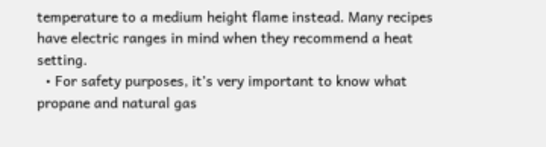temperature to a medium height flame instead. Many recipes have electric ranges in mind when they recommend a heat setting.
  • For safety purposes, it’s very important to know what propane and natural gas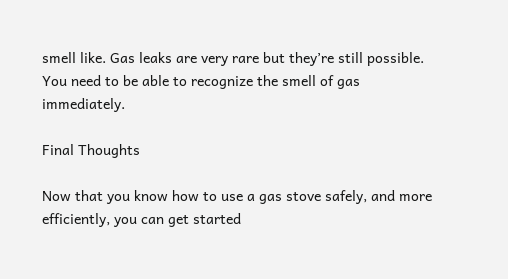smell like. Gas leaks are very rare but they’re still possible. You need to be able to recognize the smell of gas immediately.

Final Thoughts

Now that you know how to use a gas stove safely, and more efficiently, you can get started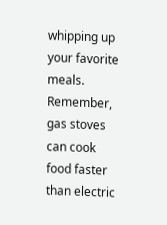whipping up your favorite meals. Remember, gas stoves can cook food faster than electric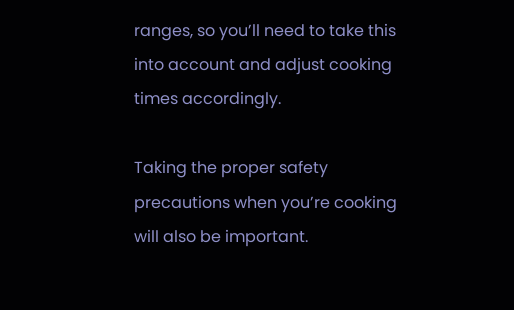ranges, so you’ll need to take this into account and adjust cooking times accordingly.

Taking the proper safety precautions when you’re cooking will also be important.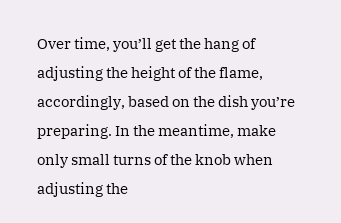Over time, you’ll get the hang of adjusting the height of the flame, accordingly, based on the dish you’re preparing. In the meantime, make only small turns of the knob when adjusting the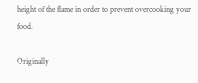height of the flame in order to prevent overcooking your food.

Originally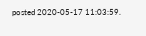posted 2020-05-17 11:03:59.